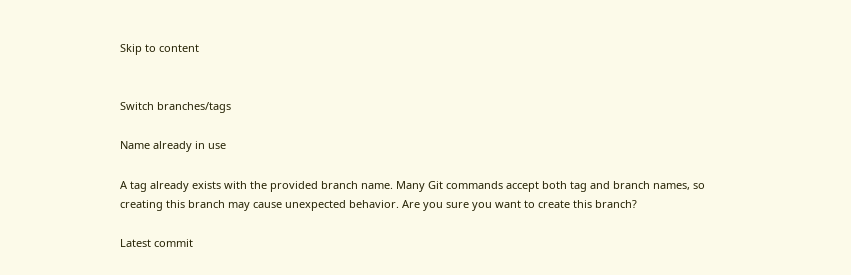Skip to content


Switch branches/tags

Name already in use

A tag already exists with the provided branch name. Many Git commands accept both tag and branch names, so creating this branch may cause unexpected behavior. Are you sure you want to create this branch?

Latest commit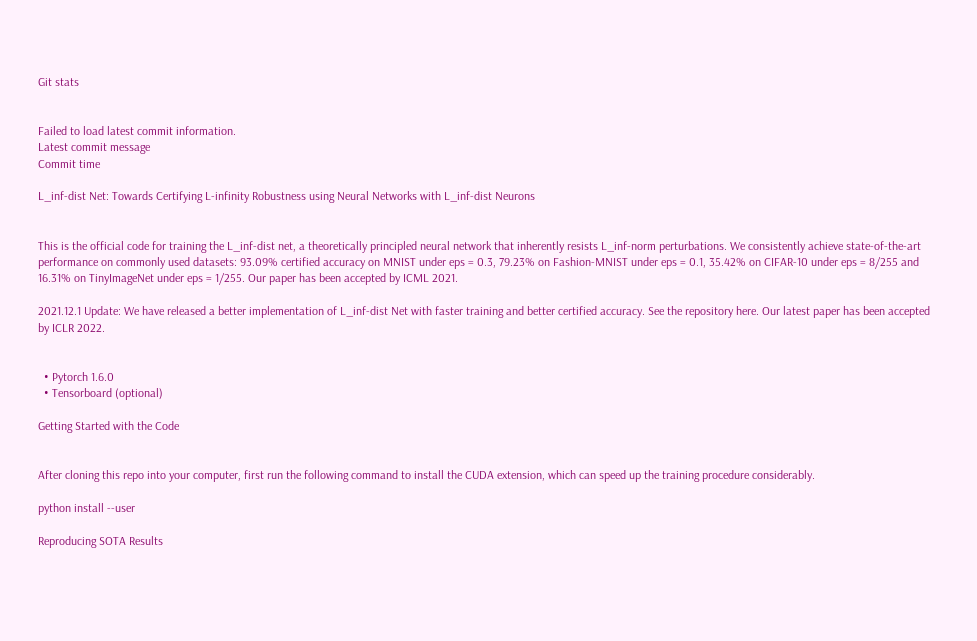Git stats


Failed to load latest commit information.
Latest commit message
Commit time

L_inf-dist Net: Towards Certifying L-infinity Robustness using Neural Networks with L_inf-dist Neurons


This is the official code for training the L_inf-dist net, a theoretically principled neural network that inherently resists L_inf-norm perturbations. We consistently achieve state-of-the-art performance on commonly used datasets: 93.09% certified accuracy on MNIST under eps = 0.3, 79.23% on Fashion-MNIST under eps = 0.1, 35.42% on CIFAR-10 under eps = 8/255 and 16.31% on TinyImageNet under eps = 1/255. Our paper has been accepted by ICML 2021.

2021.12.1 Update: We have released a better implementation of L_inf-dist Net with faster training and better certified accuracy. See the repository here. Our latest paper has been accepted by ICLR 2022.


  • Pytorch 1.6.0
  • Tensorboard (optional)

Getting Started with the Code


After cloning this repo into your computer, first run the following command to install the CUDA extension, which can speed up the training procedure considerably.

python install --user

Reproducing SOTA Results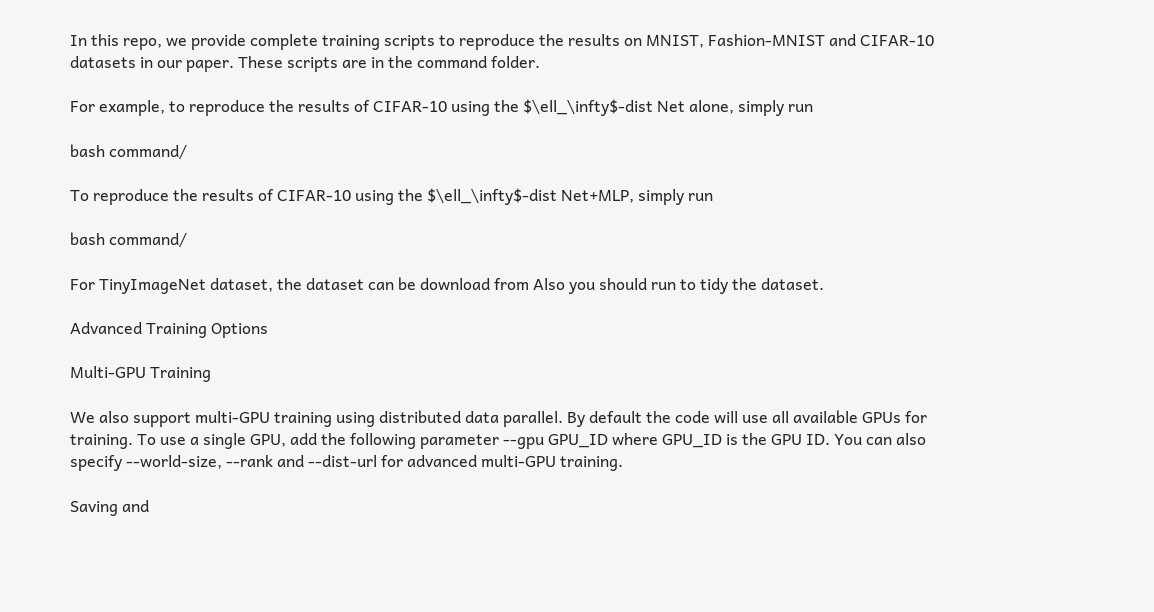In this repo, we provide complete training scripts to reproduce the results on MNIST, Fashion-MNIST and CIFAR-10 datasets in our paper. These scripts are in the command folder.

For example, to reproduce the results of CIFAR-10 using the $\ell_\infty$-dist Net alone, simply run

bash command/

To reproduce the results of CIFAR-10 using the $\ell_\infty$-dist Net+MLP, simply run

bash command/

For TinyImageNet dataset, the dataset can be download from Also you should run to tidy the dataset.

Advanced Training Options

Multi-GPU Training

We also support multi-GPU training using distributed data parallel. By default the code will use all available GPUs for training. To use a single GPU, add the following parameter --gpu GPU_ID where GPU_ID is the GPU ID. You can also specify --world-size, --rank and --dist-url for advanced multi-GPU training.

Saving and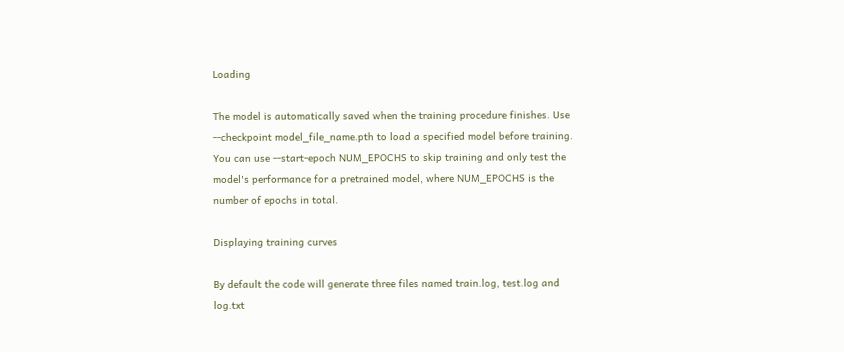Loading

The model is automatically saved when the training procedure finishes. Use --checkpoint model_file_name.pth to load a specified model before training. You can use --start-epoch NUM_EPOCHS to skip training and only test the model's performance for a pretrained model, where NUM_EPOCHS is the number of epochs in total.

Displaying training curves

By default the code will generate three files named train.log, test.log and log.txt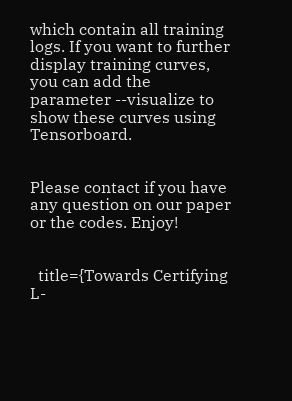which contain all training logs. If you want to further display training curves, you can add the parameter --visualize to show these curves using Tensorboard.


Please contact if you have any question on our paper or the codes. Enjoy!


  title={Towards Certifying L-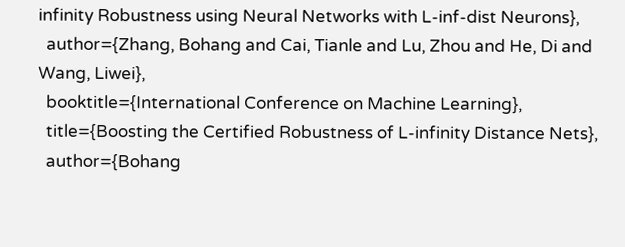infinity Robustness using Neural Networks with L-inf-dist Neurons},
  author={Zhang, Bohang and Cai, Tianle and Lu, Zhou and He, Di and Wang, Liwei},
  booktitle={International Conference on Machine Learning},
  title={Boosting the Certified Robustness of L-infinity Distance Nets},
  author={Bohang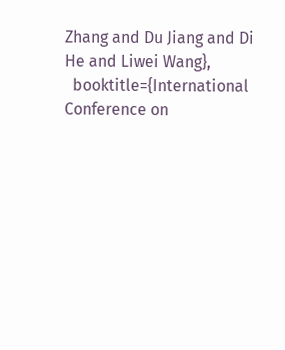Zhang and Du Jiang and Di He and Liwei Wang},
  booktitle={International Conference on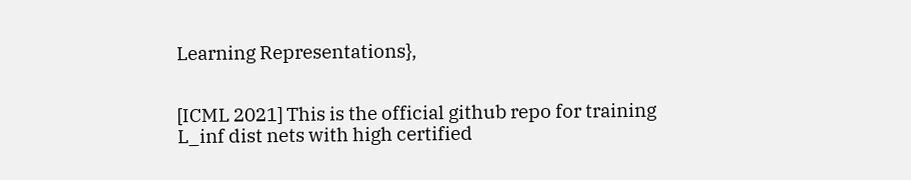Learning Representations},


[ICML 2021] This is the official github repo for training L_inf dist nets with high certified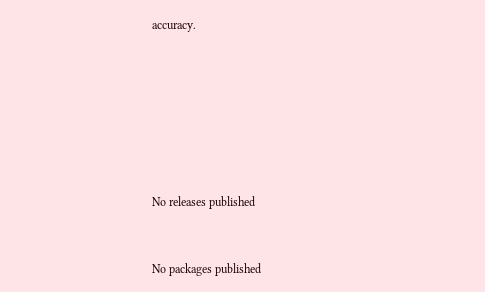accuracy.







No releases published


No packages published